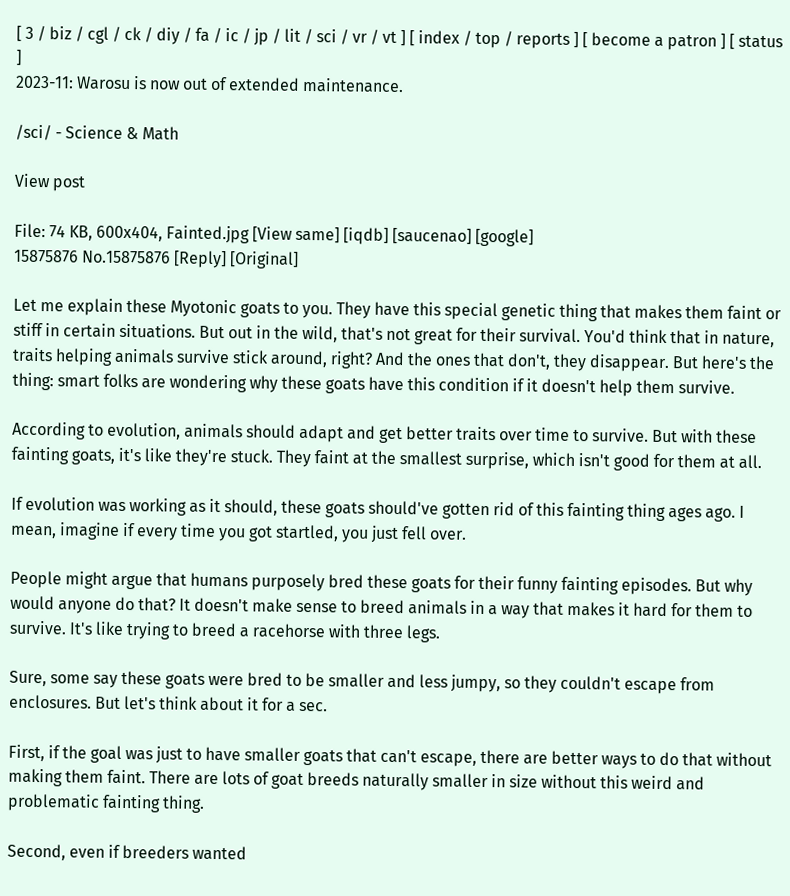[ 3 / biz / cgl / ck / diy / fa / ic / jp / lit / sci / vr / vt ] [ index / top / reports ] [ become a patron ] [ status ]
2023-11: Warosu is now out of extended maintenance.

/sci/ - Science & Math

View post

File: 74 KB, 600x404, Fainted.jpg [View same] [iqdb] [saucenao] [google]
15875876 No.15875876 [Reply] [Original]

Let me explain these Myotonic goats to you. They have this special genetic thing that makes them faint or stiff in certain situations. But out in the wild, that's not great for their survival. You'd think that in nature, traits helping animals survive stick around, right? And the ones that don't, they disappear. But here's the thing: smart folks are wondering why these goats have this condition if it doesn't help them survive.

According to evolution, animals should adapt and get better traits over time to survive. But with these fainting goats, it's like they're stuck. They faint at the smallest surprise, which isn't good for them at all.

If evolution was working as it should, these goats should've gotten rid of this fainting thing ages ago. I mean, imagine if every time you got startled, you just fell over.

People might argue that humans purposely bred these goats for their funny fainting episodes. But why would anyone do that? It doesn't make sense to breed animals in a way that makes it hard for them to survive. It's like trying to breed a racehorse with three legs.

Sure, some say these goats were bred to be smaller and less jumpy, so they couldn't escape from enclosures. But let's think about it for a sec.

First, if the goal was just to have smaller goats that can't escape, there are better ways to do that without making them faint. There are lots of goat breeds naturally smaller in size without this weird and problematic fainting thing.

Second, even if breeders wanted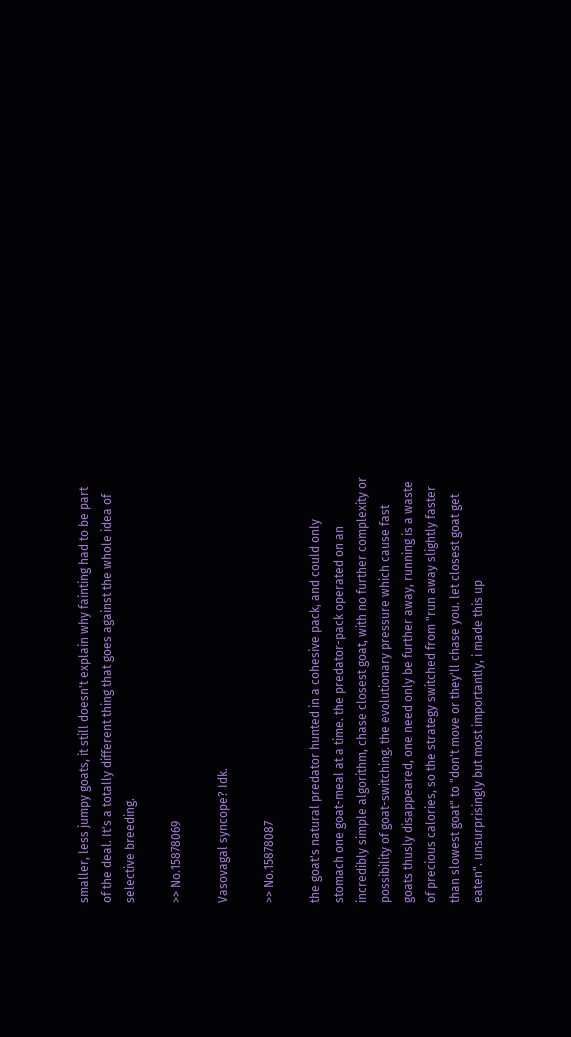smaller, less jumpy goats, it still doesn't explain why fainting had to be part of the deal. It's a totally different thing that goes against the whole idea of selective breeding.

>> No.15878069

Vasovagal syncope? Idk.

>> No.15878087

the goat's natural predator hunted in a cohesive pack, and could only stomach one goat-meal at a time. the predator-pack operated on an incredibly simple algorithm, chase closest goat, with no further complexity or possibility of goat-switching. the evolutionary pressure which cause fast goats thusly disappeared, one need only be further away, running is a waste of precious calories, so the strategy switched from "run away slightly faster than slowest goat" to "don't move or they'll chase you. let closest goat get eaten". unsurprisingly but most importantly, i made this up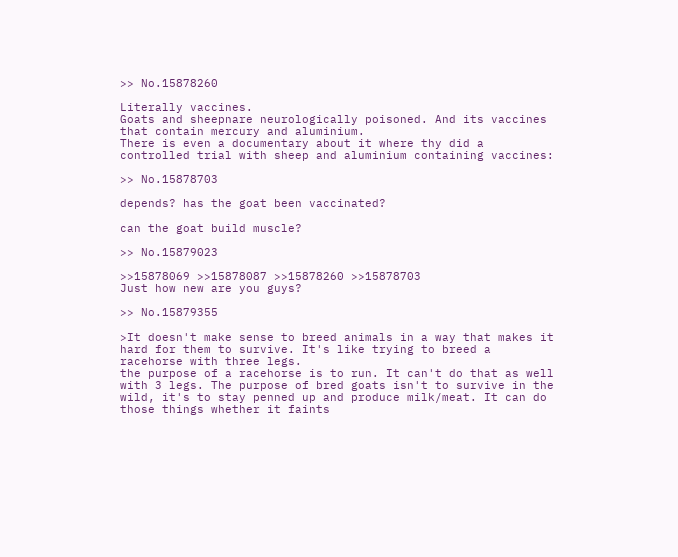>> No.15878260

Literally vaccines.
Goats and sheepnare neurologically poisoned. And its vaccines that contain mercury and aluminium.
There is even a documentary about it where thy did a controlled trial with sheep and aluminium containing vaccines:

>> No.15878703

depends? has the goat been vaccinated?

can the goat build muscle?

>> No.15879023

>>15878069 >>15878087 >>15878260 >>15878703
Just how new are you guys?

>> No.15879355

>It doesn't make sense to breed animals in a way that makes it hard for them to survive. It's like trying to breed a racehorse with three legs.
the purpose of a racehorse is to run. It can't do that as well with 3 legs. The purpose of bred goats isn't to survive in the wild, it's to stay penned up and produce milk/meat. It can do those things whether it faints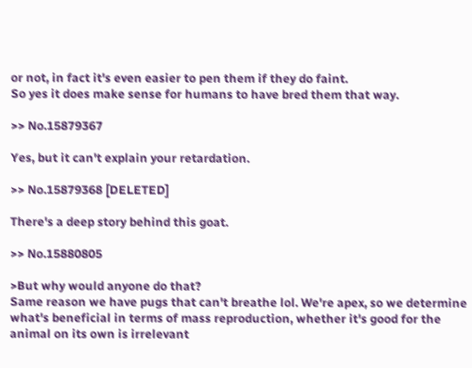or not, in fact it's even easier to pen them if they do faint.
So yes it does make sense for humans to have bred them that way.

>> No.15879367

Yes, but it can't explain your retardation.

>> No.15879368 [DELETED]

There's a deep story behind this goat.

>> No.15880805

>But why would anyone do that?
Same reason we have pugs that can't breathe lol. We're apex, so we determine what's beneficial in terms of mass reproduction, whether it's good for the animal on its own is irrelevant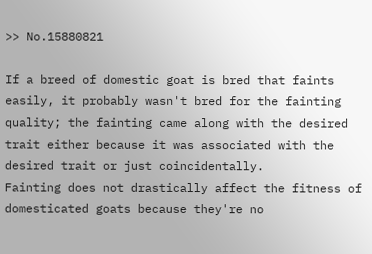>> No.15880821

If a breed of domestic goat is bred that faints easily, it probably wasn't bred for the fainting quality; the fainting came along with the desired trait either because it was associated with the desired trait or just coincidentally.
Fainting does not drastically affect the fitness of domesticated goats because they're no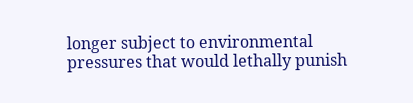longer subject to environmental pressures that would lethally punish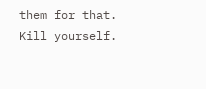them for that.
Kill yourself.